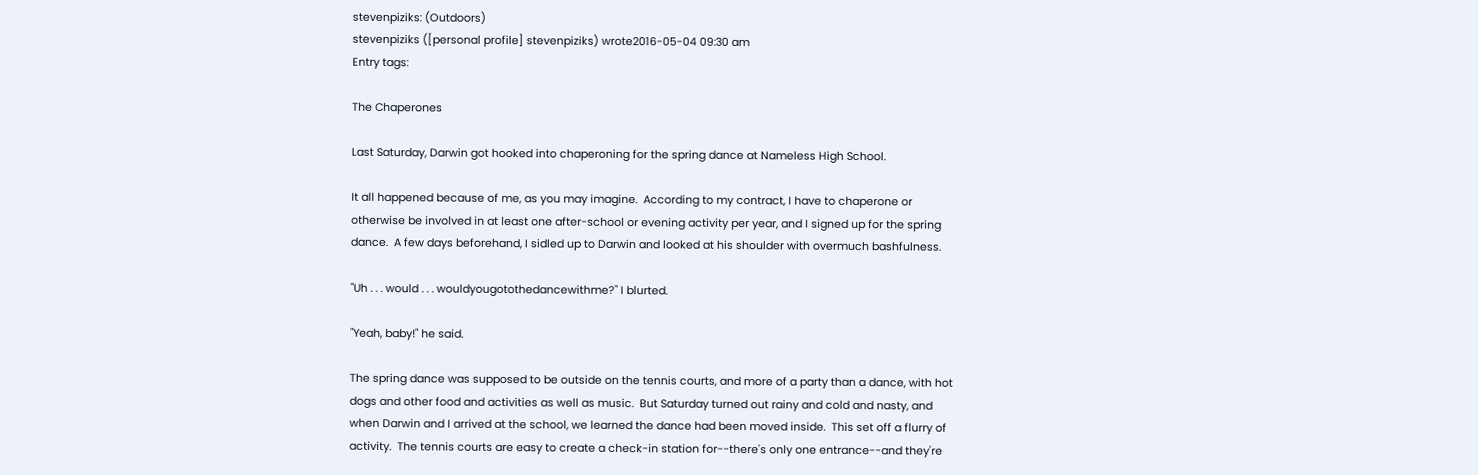stevenpiziks: (Outdoors)
stevenpiziks ([personal profile] stevenpiziks) wrote2016-05-04 09:30 am
Entry tags:

The Chaperones

Last Saturday, Darwin got hooked into chaperoning for the spring dance at Nameless High School.

It all happened because of me, as you may imagine.  According to my contract, I have to chaperone or otherwise be involved in at least one after-school or evening activity per year, and I signed up for the spring dance.  A few days beforehand, I sidled up to Darwin and looked at his shoulder with overmuch bashfulness.

"Uh . . . would . . . wouldyougotothedancewithme?" I blurted.

"Yeah, baby!" he said.

The spring dance was supposed to be outside on the tennis courts, and more of a party than a dance, with hot dogs and other food and activities as well as music.  But Saturday turned out rainy and cold and nasty, and when Darwin and I arrived at the school, we learned the dance had been moved inside.  This set off a flurry of activity.  The tennis courts are easy to create a check-in station for--there's only one entrance--and they're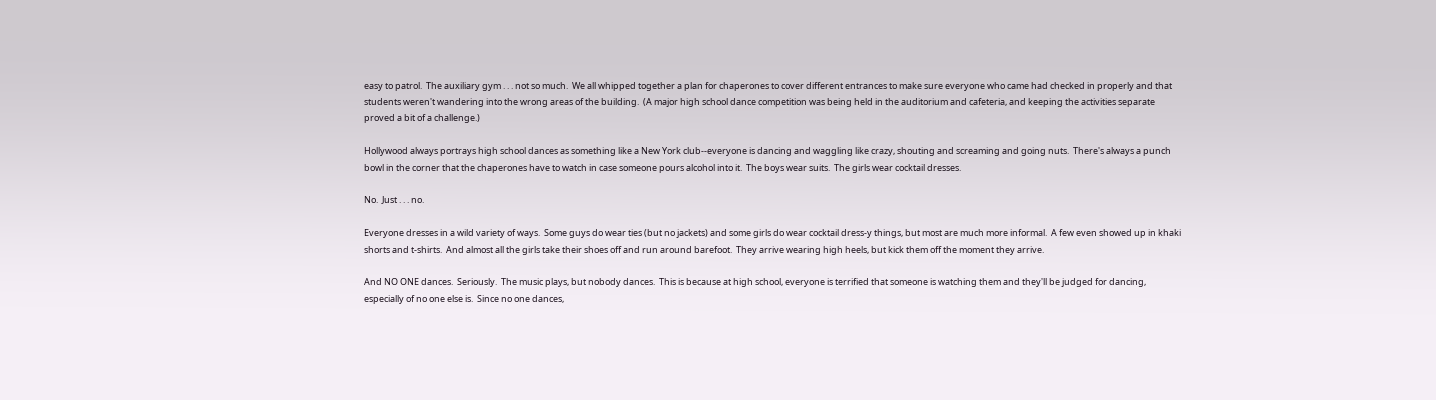easy to patrol.  The auxiliary gym . . . not so much.  We all whipped together a plan for chaperones to cover different entrances to make sure everyone who came had checked in properly and that students weren't wandering into the wrong areas of the building.  (A major high school dance competition was being held in the auditorium and cafeteria, and keeping the activities separate proved a bit of a challenge.)

Hollywood always portrays high school dances as something like a New York club--everyone is dancing and waggling like crazy, shouting and screaming and going nuts.  There's always a punch bowl in the corner that the chaperones have to watch in case someone pours alcohol into it.  The boys wear suits.  The girls wear cocktail dresses.

No.  Just . . . no.

Everyone dresses in a wild variety of ways.  Some guys do wear ties (but no jackets) and some girls do wear cocktail dress-y things, but most are much more informal.  A few even showed up in khaki shorts and t-shirts.  And almost all the girls take their shoes off and run around barefoot.  They arrive wearing high heels, but kick them off the moment they arrive.

And NO ONE dances.  Seriously.  The music plays, but nobody dances.  This is because at high school, everyone is terrified that someone is watching them and they'll be judged for dancing, especially of no one else is.  Since no one dances,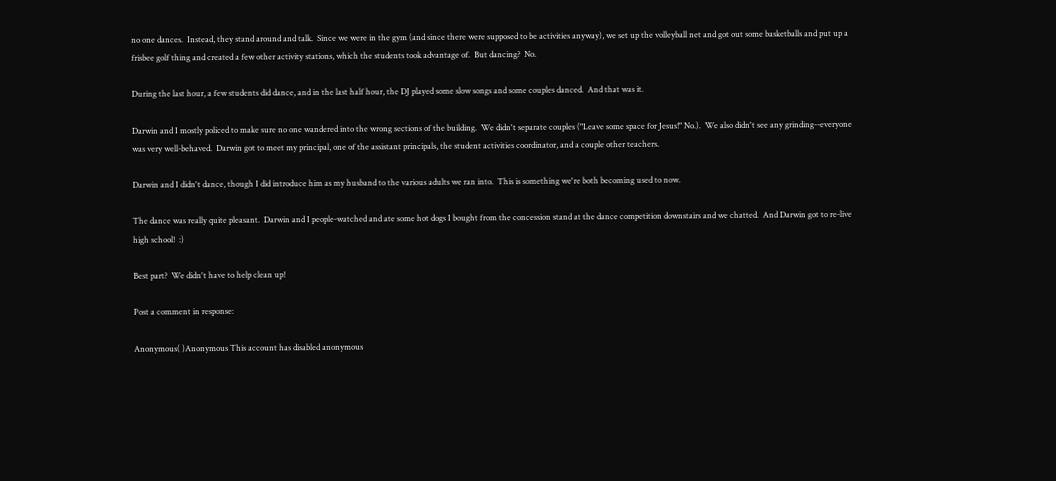no one dances.  Instead, they stand around and talk.  Since we were in the gym (and since there were supposed to be activities anyway), we set up the volleyball net and got out some basketballs and put up a frisbee golf thing and created a few other activity stations, which the students took advantage of.  But dancing?  No.

During the last hour, a few students did dance, and in the last half hour, the DJ played some slow songs and some couples danced.  And that was it.

Darwin and I mostly policed to make sure no one wandered into the wrong sections of the building.  We didn't separate couples ("Leave some space for Jesus!" No.).  We also didn't see any grinding--everyone was very well-behaved.  Darwin got to meet my principal, one of the assistant principals, the student activities coordinator, and a couple other teachers.

Darwin and I didn't dance, though I did introduce him as my husband to the various adults we ran into.  This is something we're both becoming used to now.

The dance was really quite pleasant.  Darwin and I people-watched and ate some hot dogs I bought from the concession stand at the dance competition downstairs and we chatted.  And Darwin got to re-live high school!  :)

Best part?  We didn't have to help clean up!

Post a comment in response:

Anonymous( )Anonymous This account has disabled anonymous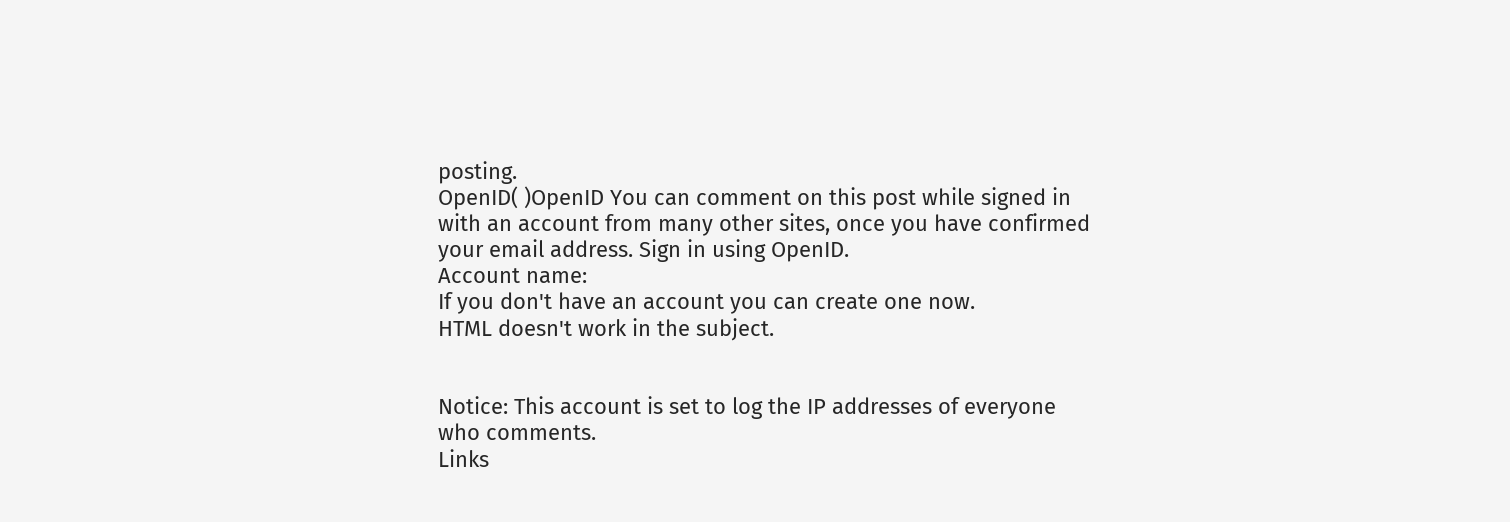posting.
OpenID( )OpenID You can comment on this post while signed in with an account from many other sites, once you have confirmed your email address. Sign in using OpenID.
Account name:
If you don't have an account you can create one now.
HTML doesn't work in the subject.


Notice: This account is set to log the IP addresses of everyone who comments.
Links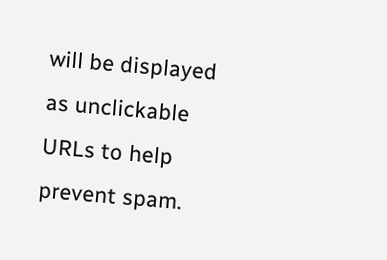will be displayed as unclickable URLs to help prevent spam.